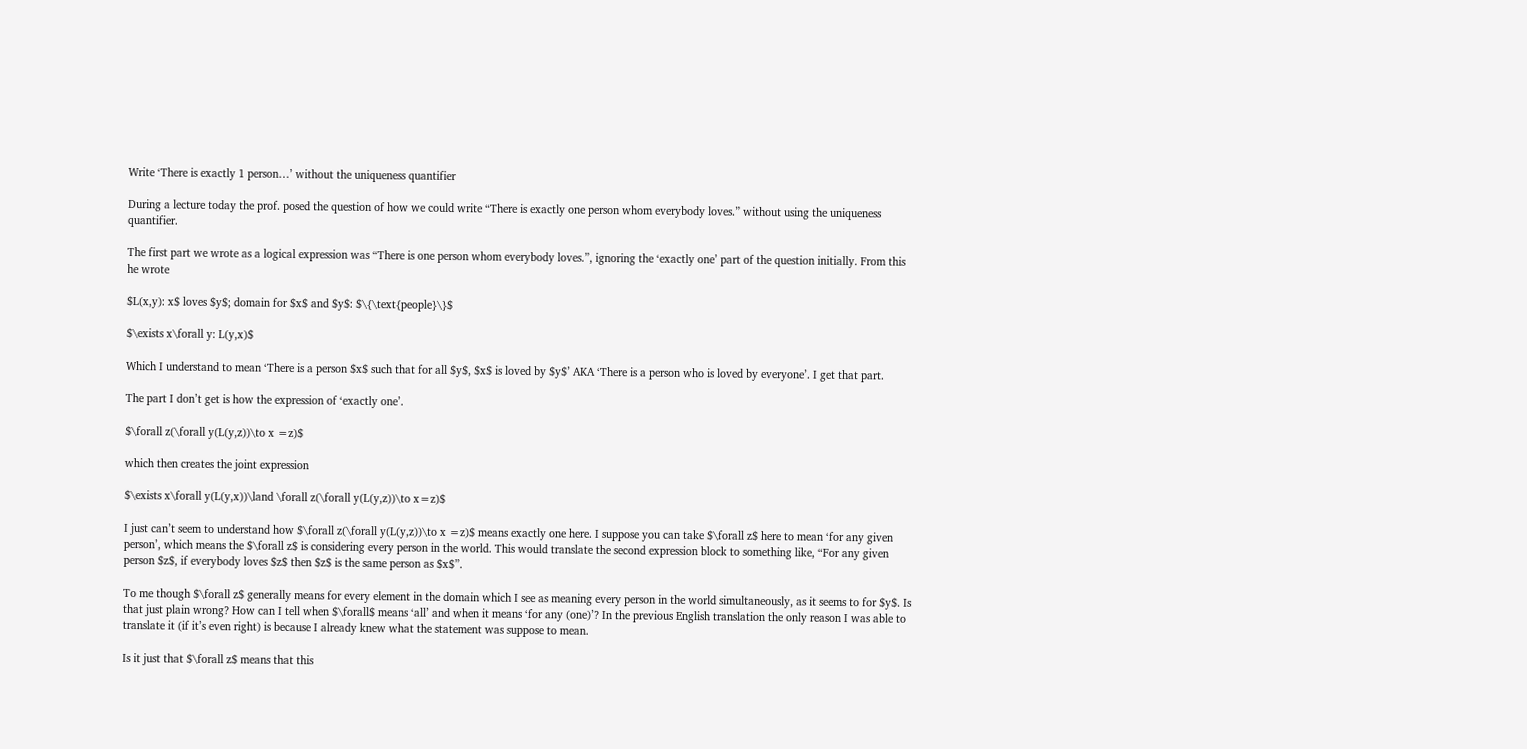Write ‘There is exactly 1 person…’ without the uniqueness quantifier

During a lecture today the prof. posed the question of how we could write “There is exactly one person whom everybody loves.” without using the uniqueness quantifier.

The first part we wrote as a logical expression was “There is one person whom everybody loves.”, ignoring the ‘exactly one’ part of the question initially. From this he wrote

$L(x,y): x$ loves $y$; domain for $x$ and $y$: $\{\text{people}\}$

$\exists x\forall y: L(y,x)$

Which I understand to mean ‘There is a person $x$ such that for all $y$, $x$ is loved by $y$’ AKA ‘There is a person who is loved by everyone’. I get that part.

The part I don’t get is how the expression of ‘exactly one’.

$\forall z(\forall y(L(y,z))\to x =z)$

which then creates the joint expression

$\exists x\forall y(L(y,x))\land \forall z(\forall y(L(y,z))\to x=z)$

I just can’t seem to understand how $\forall z(\forall y(L(y,z))\to x =z)$ means exactly one here. I suppose you can take $\forall z$ here to mean ‘for any given person’, which means the $\forall z$ is considering every person in the world. This would translate the second expression block to something like, “For any given person $z$, if everybody loves $z$ then $z$ is the same person as $x$”.

To me though $\forall z$ generally means for every element in the domain which I see as meaning every person in the world simultaneously, as it seems to for $y$. Is that just plain wrong? How can I tell when $\forall$ means ‘all’ and when it means ‘for any (one)’? In the previous English translation the only reason I was able to translate it (if it’s even right) is because I already knew what the statement was suppose to mean.

Is it just that $\forall z$ means that this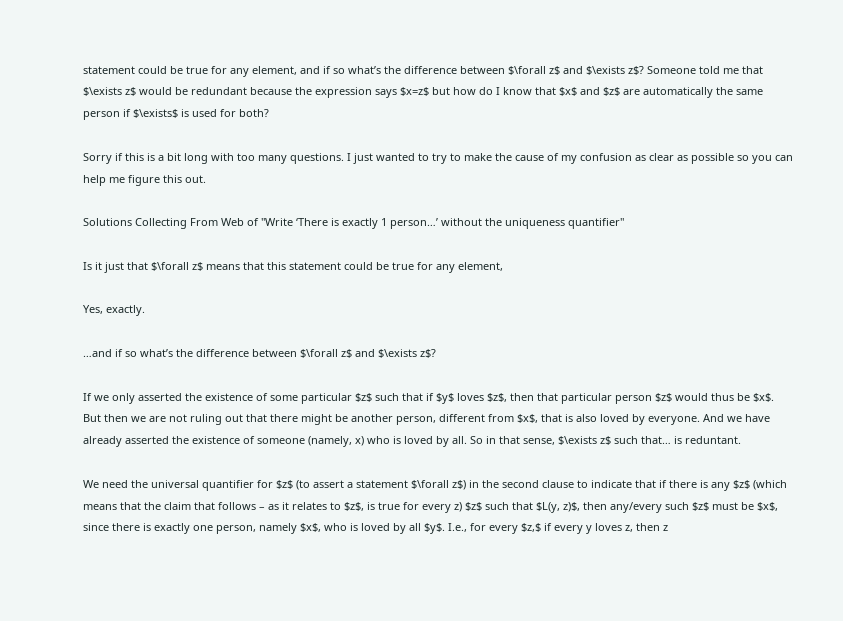statement could be true for any element, and if so what’s the difference between $\forall z$ and $\exists z$? Someone told me that $\exists z$ would be redundant because the expression says $x=z$ but how do I know that $x$ and $z$ are automatically the same person if $\exists$ is used for both?

Sorry if this is a bit long with too many questions. I just wanted to try to make the cause of my confusion as clear as possible so you can help me figure this out.

Solutions Collecting From Web of "Write ‘There is exactly 1 person…’ without the uniqueness quantifier"

Is it just that $\forall z$ means that this statement could be true for any element,

Yes, exactly.

…and if so what’s the difference between $\forall z$ and $\exists z$?

If we only asserted the existence of some particular $z$ such that if $y$ loves $z$, then that particular person $z$ would thus be $x$. But then we are not ruling out that there might be another person, different from $x$, that is also loved by everyone. And we have already asserted the existence of someone (namely, x) who is loved by all. So in that sense, $\exists z$ such that… is reduntant.

We need the universal quantifier for $z$ (to assert a statement $\forall z$) in the second clause to indicate that if there is any $z$ (which means that the claim that follows – as it relates to $z$, is true for every z) $z$ such that $L(y, z)$, then any/every such $z$ must be $x$, since there is exactly one person, namely $x$, who is loved by all $y$. I.e., for every $z,$ if every y loves z, then z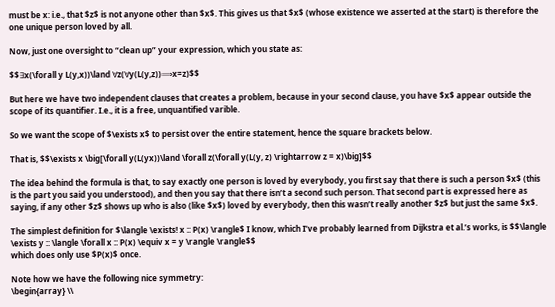must be x: i.e., that $z$ is not anyone other than $x$. This gives us that $x$ (whose existence we asserted at the start) is therefore the one unique person loved by all.

Now, just one oversight to “clean up” your expression, which you state as:

$$∃x(\forall y L(y,x))\land ∀z(∀y(L(y,z))⟹x=z)$$

But here we have two independent clauses that creates a problem, because in your second clause, you have $x$ appear outside the scope of its quantifier. I.e., it is a free, unquantified varible.

So we want the scope of $\exists x$ to persist over the entire statement, hence the square brackets below.

That is, $$\exists x \big[\forall y(L(yx))\land \forall z(\forall y(L(y, z) \rightarrow z = x)\big]$$

The idea behind the formula is that, to say exactly one person is loved by everybody, you first say that there is such a person $x$ (this is the part you said you understood), and then you say that there isn’t a second such person. That second part is expressed here as saying, if any other $z$ shows up who is also (like $x$) loved by everybody, then this wasn’t really another $z$ but just the same $x$.

The simplest definition for $\langle \exists! x :: P(x) \rangle$ I know, which I’ve probably learned from Dijkstra et al.’s works, is $$\langle \exists y :: \langle \forall x :: P(x) \equiv x = y \rangle \rangle$$
which does only use $P(x)$ once.

Note how we have the following nice symmetry:
\begin{array} \\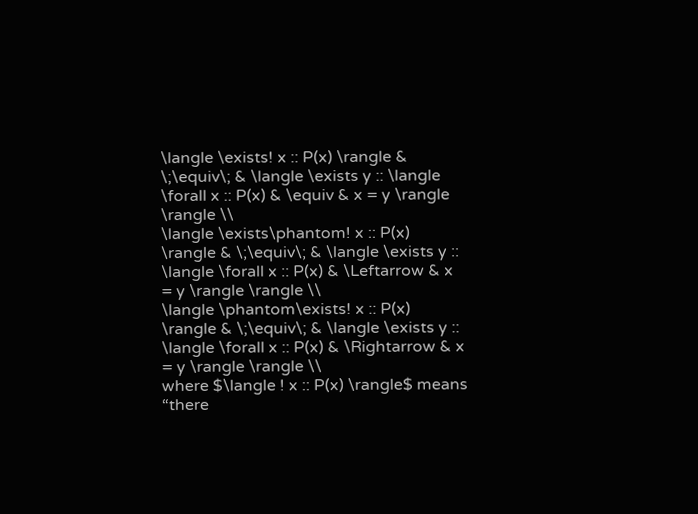\langle \exists! x :: P(x) \rangle & \;\equiv\; & \langle \exists y :: \langle \forall x :: P(x) & \equiv & x = y \rangle \rangle \\
\langle \exists\phantom! x :: P(x) \rangle & \;\equiv\; & \langle \exists y :: \langle \forall x :: P(x) & \Leftarrow & x = y \rangle \rangle \\
\langle \phantom\exists! x :: P(x) \rangle & \;\equiv\; & \langle \exists y :: \langle \forall x :: P(x) & \Rightarrow & x = y \rangle \rangle \\
where $\langle ! x :: P(x) \rangle$ means “there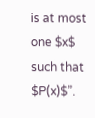is at most one $x$ such that $P(x)$”.